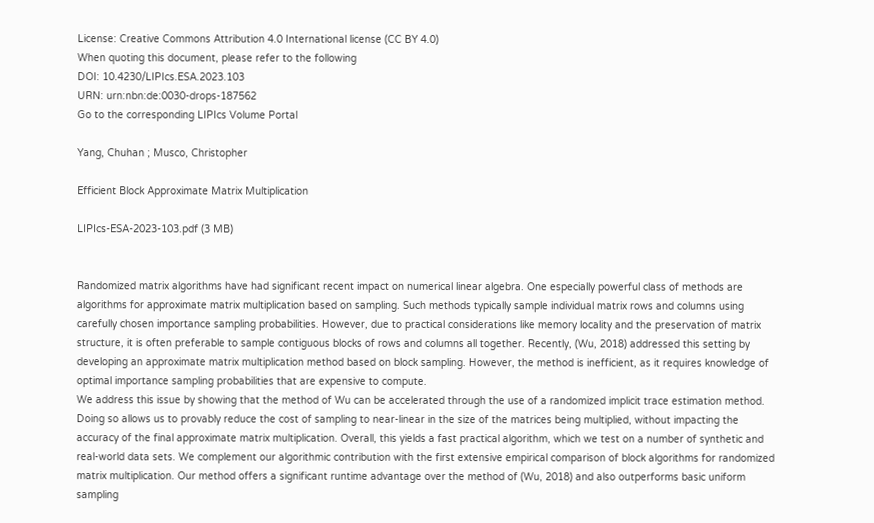License: Creative Commons Attribution 4.0 International license (CC BY 4.0)
When quoting this document, please refer to the following
DOI: 10.4230/LIPIcs.ESA.2023.103
URN: urn:nbn:de:0030-drops-187562
Go to the corresponding LIPIcs Volume Portal

Yang, Chuhan ; Musco, Christopher

Efficient Block Approximate Matrix Multiplication

LIPIcs-ESA-2023-103.pdf (3 MB)


Randomized matrix algorithms have had significant recent impact on numerical linear algebra. One especially powerful class of methods are algorithms for approximate matrix multiplication based on sampling. Such methods typically sample individual matrix rows and columns using carefully chosen importance sampling probabilities. However, due to practical considerations like memory locality and the preservation of matrix structure, it is often preferable to sample contiguous blocks of rows and columns all together. Recently, (Wu, 2018) addressed this setting by developing an approximate matrix multiplication method based on block sampling. However, the method is inefficient, as it requires knowledge of optimal importance sampling probabilities that are expensive to compute.
We address this issue by showing that the method of Wu can be accelerated through the use of a randomized implicit trace estimation method. Doing so allows us to provably reduce the cost of sampling to near-linear in the size of the matrices being multiplied, without impacting the accuracy of the final approximate matrix multiplication. Overall, this yields a fast practical algorithm, which we test on a number of synthetic and real-world data sets. We complement our algorithmic contribution with the first extensive empirical comparison of block algorithms for randomized matrix multiplication. Our method offers a significant runtime advantage over the method of (Wu, 2018) and also outperforms basic uniform sampling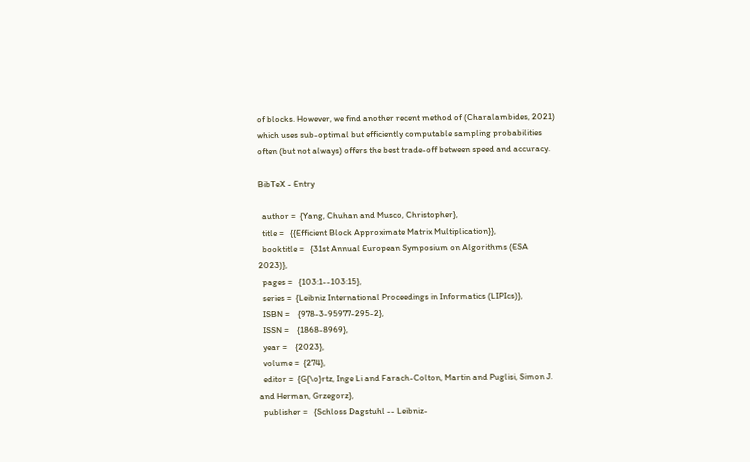of blocks. However, we find another recent method of (Charalambides, 2021) which uses sub-optimal but efficiently computable sampling probabilities often (but not always) offers the best trade-off between speed and accuracy.

BibTeX - Entry

  author =  {Yang, Chuhan and Musco, Christopher},
  title =   {{Efficient Block Approximate Matrix Multiplication}},
  booktitle =   {31st Annual European Symposium on Algorithms (ESA 2023)},
  pages =   {103:1--103:15},
  series =  {Leibniz International Proceedings in Informatics (LIPIcs)},
  ISBN =    {978-3-95977-295-2},
  ISSN =    {1868-8969},
  year =    {2023},
  volume =  {274},
  editor =  {G{\o}rtz, Inge Li and Farach-Colton, Martin and Puglisi, Simon J. and Herman, Grzegorz},
  publisher =   {Schloss Dagstuhl -- Leibniz-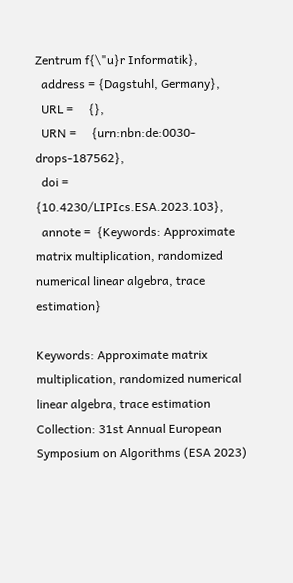Zentrum f{\"u}r Informatik},
  address = {Dagstuhl, Germany},
  URL =     {},
  URN =     {urn:nbn:de:0030-drops-187562},
  doi =     {10.4230/LIPIcs.ESA.2023.103},
  annote =  {Keywords: Approximate matrix multiplication, randomized numerical linear algebra, trace estimation}

Keywords: Approximate matrix multiplication, randomized numerical linear algebra, trace estimation
Collection: 31st Annual European Symposium on Algorithms (ESA 2023)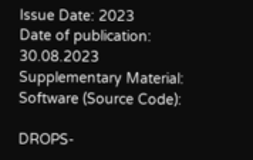Issue Date: 2023
Date of publication: 30.08.2023
Supplementary Material: Software (Source Code):

DROPS-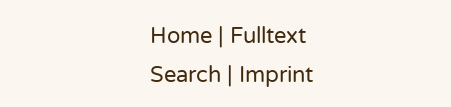Home | Fulltext Search | Imprint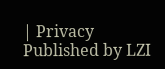| Privacy Published by LZI